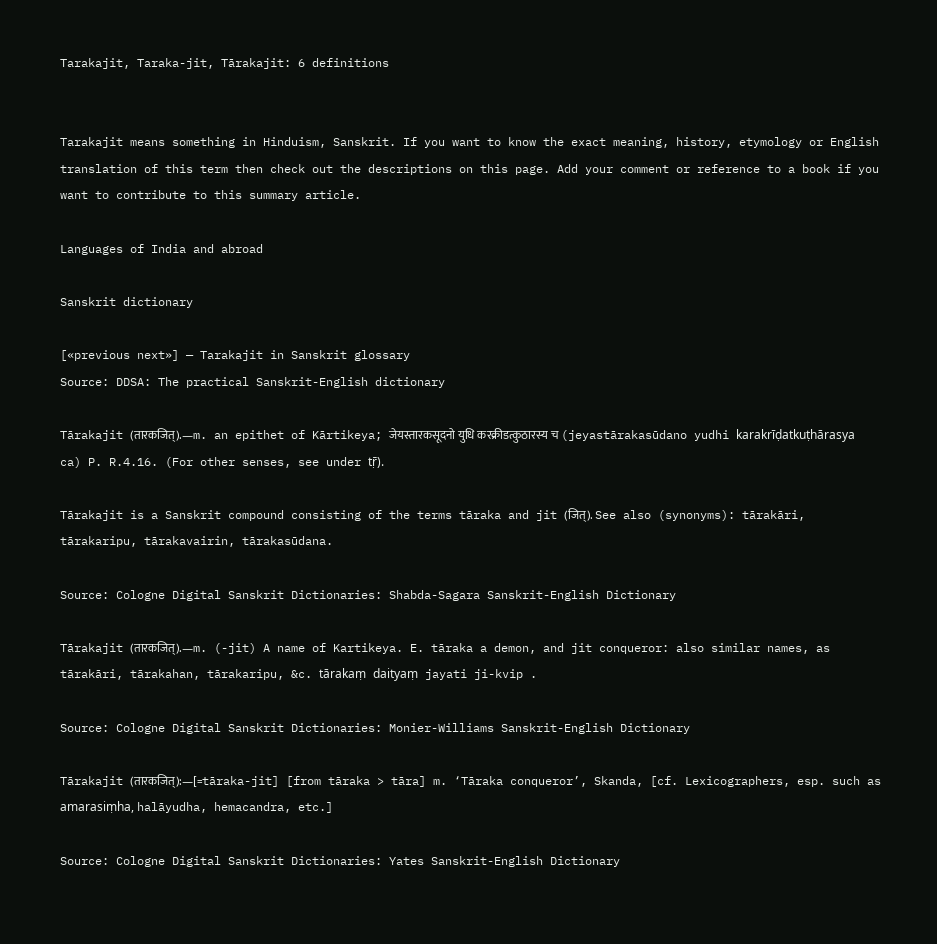Tarakajit, Taraka-jit, Tārakajit: 6 definitions


Tarakajit means something in Hinduism, Sanskrit. If you want to know the exact meaning, history, etymology or English translation of this term then check out the descriptions on this page. Add your comment or reference to a book if you want to contribute to this summary article.

Languages of India and abroad

Sanskrit dictionary

[«previous next»] — Tarakajit in Sanskrit glossary
Source: DDSA: The practical Sanskrit-English dictionary

Tārakajit (तारकजित्).—m. an epithet of Kārtikeya; जेयस्तारकसूदनो युधि करक्रीडत्कुठारस्य च (jeyastārakasūdano yudhi karakrīḍatkuṭhārasya ca) P. R.4.16. (For other senses, see under tṝ).

Tārakajit is a Sanskrit compound consisting of the terms tāraka and jit (जित्). See also (synonyms): tārakāri, tārakaripu, tārakavairin, tārakasūdana.

Source: Cologne Digital Sanskrit Dictionaries: Shabda-Sagara Sanskrit-English Dictionary

Tārakajit (तारकजित्).—m. (-jit) A name of Kartikeya. E. tāraka a demon, and jit conqueror: also similar names, as tārakāri, tārakahan, tārakaripu, &c. tārakaṃ daityaṃ jayati ji-kvip .

Source: Cologne Digital Sanskrit Dictionaries: Monier-Williams Sanskrit-English Dictionary

Tārakajit (तारकजित्):—[=tāraka-jit] [from tāraka > tāra] m. ‘Tāraka conqueror’, Skanda, [cf. Lexicographers, esp. such as amarasiṃha, halāyudha, hemacandra, etc.]

Source: Cologne Digital Sanskrit Dictionaries: Yates Sanskrit-English Dictionary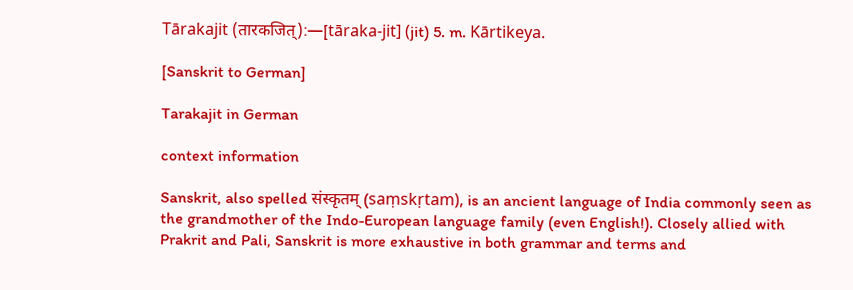Tārakajit (तारकजित्):—[tāraka-jit] (jit) 5. m. Kārtikeya.

[Sanskrit to German]

Tarakajit in German

context information

Sanskrit, also spelled संस्कृतम् (saṃskṛtam), is an ancient language of India commonly seen as the grandmother of the Indo-European language family (even English!). Closely allied with Prakrit and Pali, Sanskrit is more exhaustive in both grammar and terms and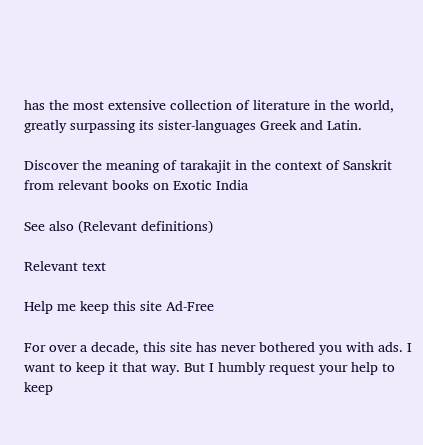has the most extensive collection of literature in the world, greatly surpassing its sister-languages Greek and Latin.

Discover the meaning of tarakajit in the context of Sanskrit from relevant books on Exotic India

See also (Relevant definitions)

Relevant text

Help me keep this site Ad-Free

For over a decade, this site has never bothered you with ads. I want to keep it that way. But I humbly request your help to keep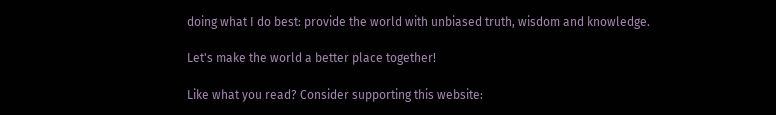doing what I do best: provide the world with unbiased truth, wisdom and knowledge.

Let's make the world a better place together!

Like what you read? Consider supporting this website: